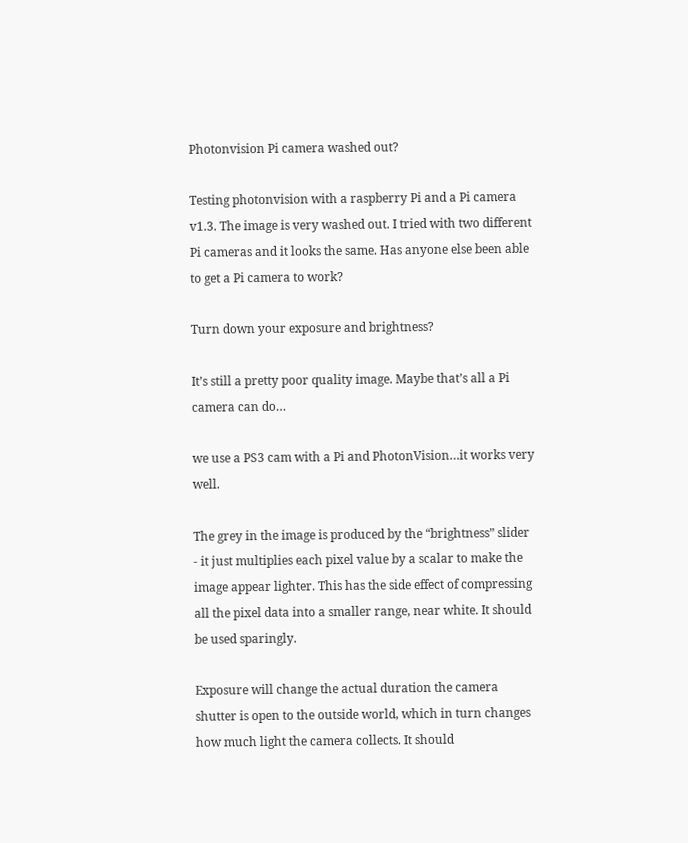Photonvision Pi camera washed out?

Testing photonvision with a raspberry Pi and a Pi camera v1.3. The image is very washed out. I tried with two different Pi cameras and it looks the same. Has anyone else been able to get a Pi camera to work?

Turn down your exposure and brightness?

It’s still a pretty poor quality image. Maybe that’s all a Pi camera can do…

we use a PS3 cam with a Pi and PhotonVision…it works very well.

The grey in the image is produced by the “brightness” slider - it just multiplies each pixel value by a scalar to make the image appear lighter. This has the side effect of compressing all the pixel data into a smaller range, near white. It should be used sparingly.

Exposure will change the actual duration the camera shutter is open to the outside world, which in turn changes how much light the camera collects. It should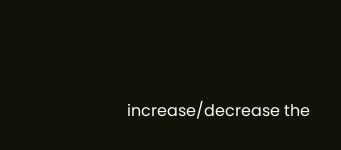increase/decrease the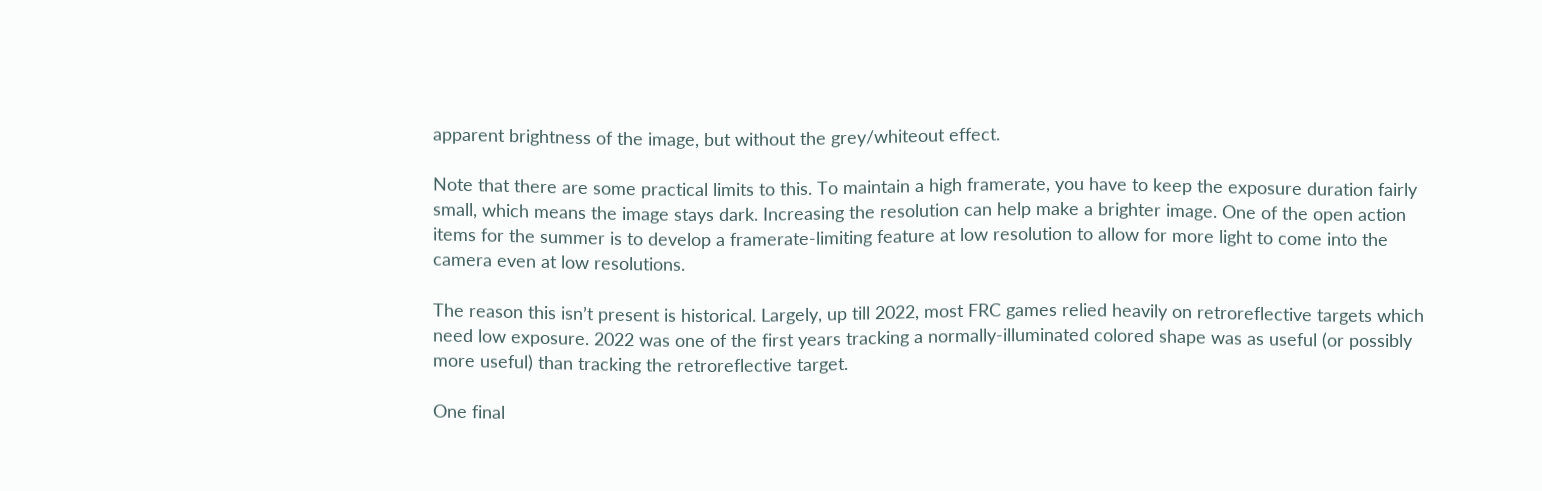apparent brightness of the image, but without the grey/whiteout effect.

Note that there are some practical limits to this. To maintain a high framerate, you have to keep the exposure duration fairly small, which means the image stays dark. Increasing the resolution can help make a brighter image. One of the open action items for the summer is to develop a framerate-limiting feature at low resolution to allow for more light to come into the camera even at low resolutions.

The reason this isn’t present is historical. Largely, up till 2022, most FRC games relied heavily on retroreflective targets which need low exposure. 2022 was one of the first years tracking a normally-illuminated colored shape was as useful (or possibly more useful) than tracking the retroreflective target.

One final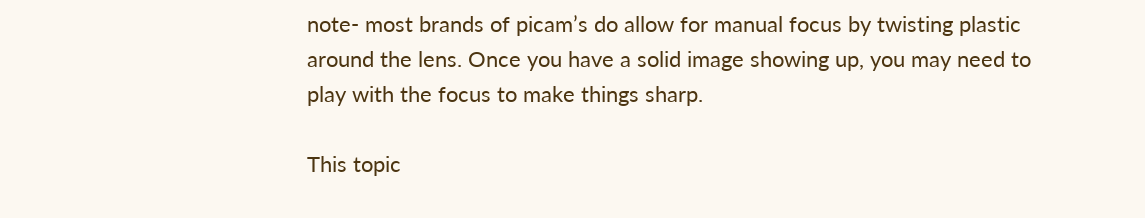note- most brands of picam’s do allow for manual focus by twisting plastic around the lens. Once you have a solid image showing up, you may need to play with the focus to make things sharp.

This topic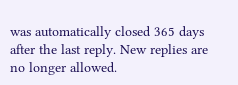was automatically closed 365 days after the last reply. New replies are no longer allowed.